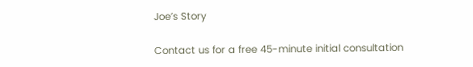Joe’s Story

Contact us for a free 45-minute initial consultation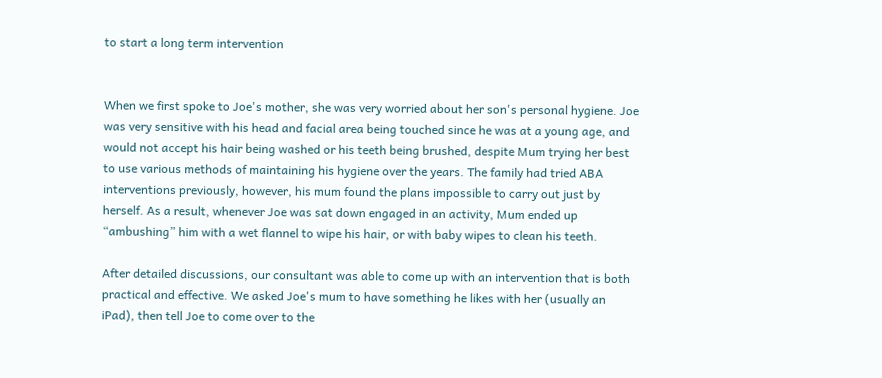to start a long term intervention


When we first spoke to Joe's mother, she was very worried about her son's personal hygiene. Joe was very sensitive with his head and facial area being touched since he was at a young age, and would not accept his hair being washed or his teeth being brushed, despite Mum trying her best to use various methods of maintaining his hygiene over the years. The family had tried ABA interventions previously, however, his mum found the plans impossible to carry out just by herself. As a result, whenever Joe was sat down engaged in an activity, Mum ended up “ambushing” him with a wet flannel to wipe his hair, or with baby wipes to clean his teeth.

After detailed discussions, our consultant was able to come up with an intervention that is both practical and effective. We asked Joe's mum to have something he likes with her (usually an iPad), then tell Joe to come over to the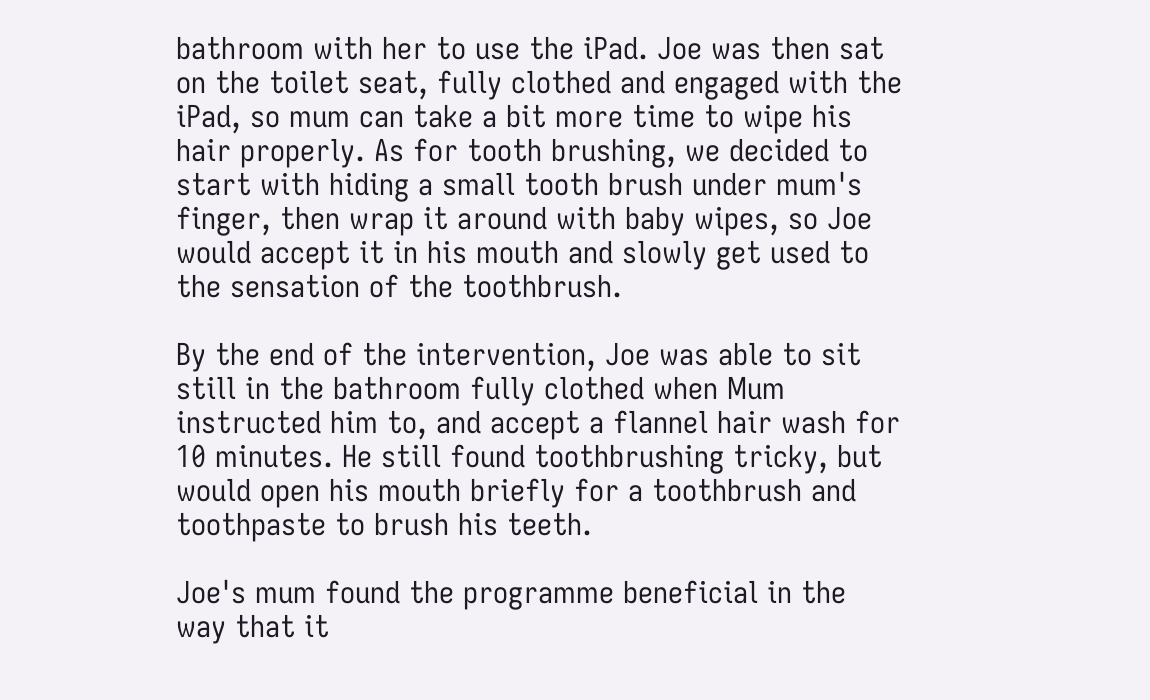bathroom with her to use the iPad. Joe was then sat on the toilet seat, fully clothed and engaged with the iPad, so mum can take a bit more time to wipe his hair properly. As for tooth brushing, we decided to start with hiding a small tooth brush under mum's finger, then wrap it around with baby wipes, so Joe would accept it in his mouth and slowly get used to the sensation of the toothbrush.

By the end of the intervention, Joe was able to sit still in the bathroom fully clothed when Mum instructed him to, and accept a flannel hair wash for 10 minutes. He still found toothbrushing tricky, but would open his mouth briefly for a toothbrush and toothpaste to brush his teeth.

Joe's mum found the programme beneficial in the way that it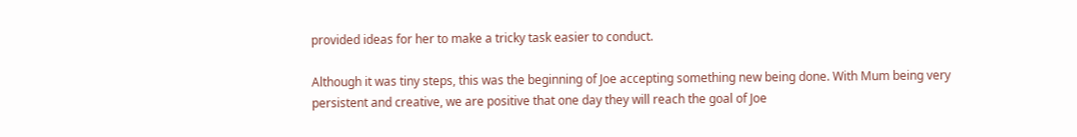provided ideas for her to make a tricky task easier to conduct.

Although it was tiny steps, this was the beginning of Joe accepting something new being done. With Mum being very persistent and creative, we are positive that one day they will reach the goal of Joe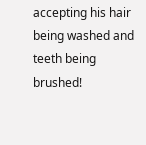accepting his hair being washed and teeth being brushed!